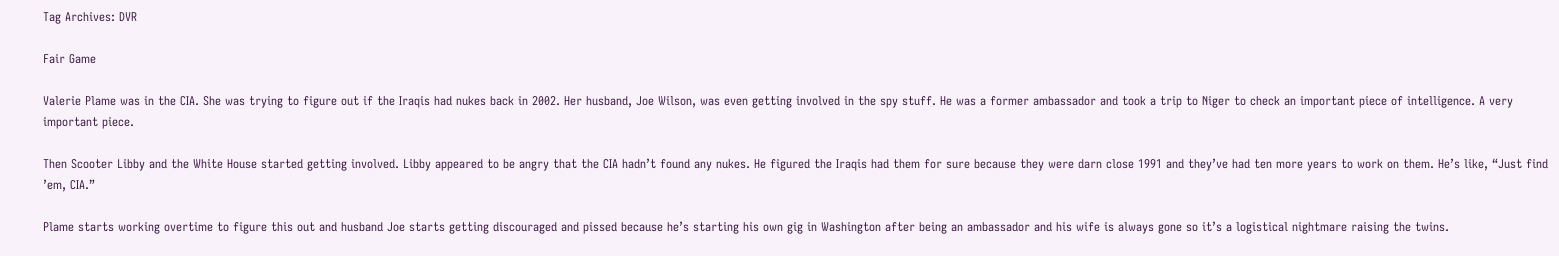Tag Archives: DVR

Fair Game

Valerie Plame was in the CIA. She was trying to figure out if the Iraqis had nukes back in 2002. Her husband, Joe Wilson, was even getting involved in the spy stuff. He was a former ambassador and took a trip to Niger to check an important piece of intelligence. A very important piece.

Then Scooter Libby and the White House started getting involved. Libby appeared to be angry that the CIA hadn’t found any nukes. He figured the Iraqis had them for sure because they were darn close 1991 and they’ve had ten more years to work on them. He’s like, “Just find ’em, CIA.”

Plame starts working overtime to figure this out and husband Joe starts getting discouraged and pissed because he’s starting his own gig in Washington after being an ambassador and his wife is always gone so it’s a logistical nightmare raising the twins.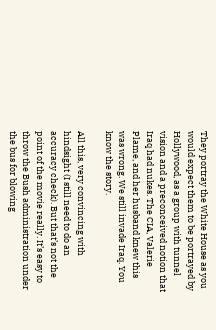They portray the White House as you would expect them to be portrayed by Hollywood, as a group with tunnel vision and a preconceived notion that Iraq had nukes. The CIA, Valerie Plame, and her husband knew this was wrong. We still invade Iraq. You know the story.

All this, very convincing with hindsight (I still need to do an accuracy check). But that’s not the point of the movie really. It’s easy to throw the Bush administration under the bus for blowing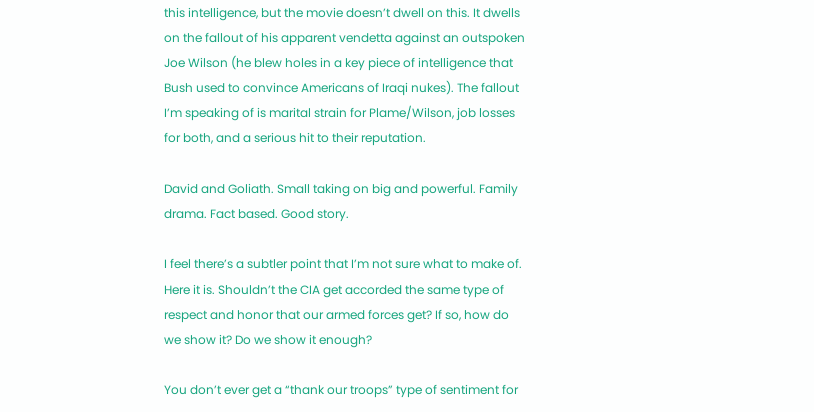this intelligence, but the movie doesn’t dwell on this. It dwells on the fallout of his apparent vendetta against an outspoken Joe Wilson (he blew holes in a key piece of intelligence that Bush used to convince Americans of Iraqi nukes). The fallout I’m speaking of is marital strain for Plame/Wilson, job losses for both, and a serious hit to their reputation.

David and Goliath. Small taking on big and powerful. Family drama. Fact based. Good story.

I feel there’s a subtler point that I’m not sure what to make of. Here it is. Shouldn’t the CIA get accorded the same type of respect and honor that our armed forces get? If so, how do we show it? Do we show it enough?

You don’t ever get a “thank our troops” type of sentiment for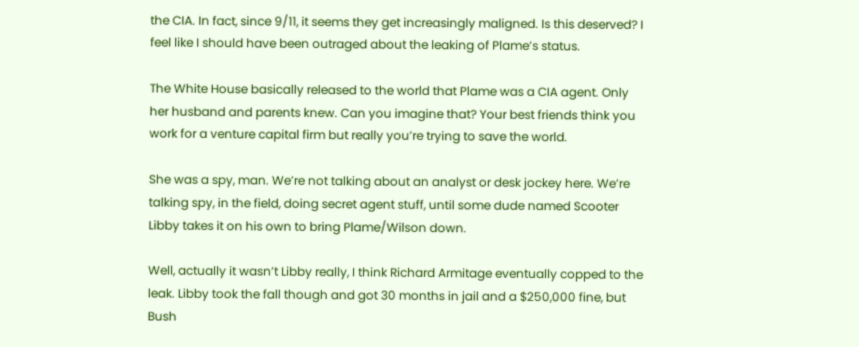the CIA. In fact, since 9/11, it seems they get increasingly maligned. Is this deserved? I feel like I should have been outraged about the leaking of Plame’s status.

The White House basically released to the world that Plame was a CIA agent. Only her husband and parents knew. Can you imagine that? Your best friends think you work for a venture capital firm but really you’re trying to save the world.

She was a spy, man. We’re not talking about an analyst or desk jockey here. We’re talking spy, in the field, doing secret agent stuff, until some dude named Scooter Libby takes it on his own to bring Plame/Wilson down.

Well, actually it wasn’t Libby really, I think Richard Armitage eventually copped to the leak. Libby took the fall though and got 30 months in jail and a $250,000 fine, but Bush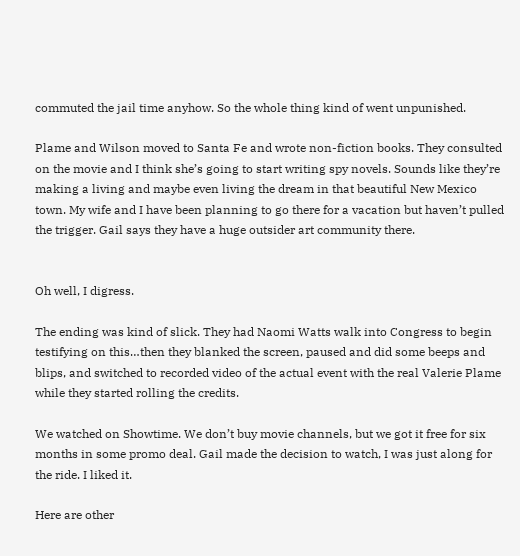commuted the jail time anyhow. So the whole thing kind of went unpunished.

Plame and Wilson moved to Santa Fe and wrote non-fiction books. They consulted on the movie and I think she’s going to start writing spy novels. Sounds like they’re making a living and maybe even living the dream in that beautiful New Mexico town. My wife and I have been planning to go there for a vacation but haven’t pulled the trigger. Gail says they have a huge outsider art community there.


Oh well, I digress.

The ending was kind of slick. They had Naomi Watts walk into Congress to begin testifying on this…then they blanked the screen, paused and did some beeps and blips, and switched to recorded video of the actual event with the real Valerie Plame while they started rolling the credits.

We watched on Showtime. We don’t buy movie channels, but we got it free for six months in some promo deal. Gail made the decision to watch, I was just along for the ride. I liked it.

Here are other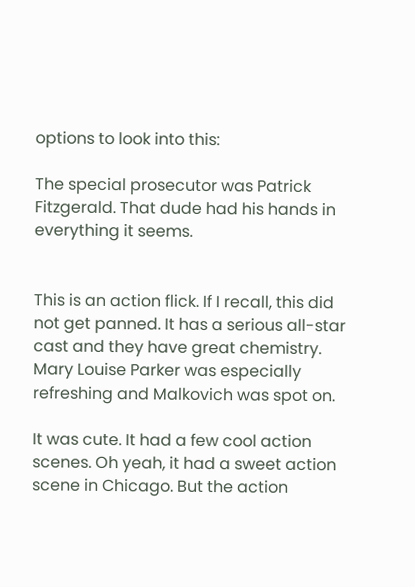options to look into this:

The special prosecutor was Patrick Fitzgerald. That dude had his hands in everything it seems.


This is an action flick. If I recall, this did not get panned. It has a serious all-star cast and they have great chemistry. Mary Louise Parker was especially refreshing and Malkovich was spot on.

It was cute. It had a few cool action scenes. Oh yeah, it had a sweet action scene in Chicago. But the action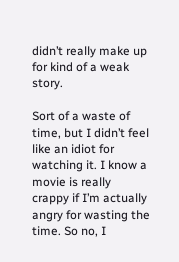didn’t really make up for kind of a weak story.

Sort of a waste of time, but I didn’t feel like an idiot for watching it. I know a movie is really crappy if I’m actually angry for wasting the time. So no, I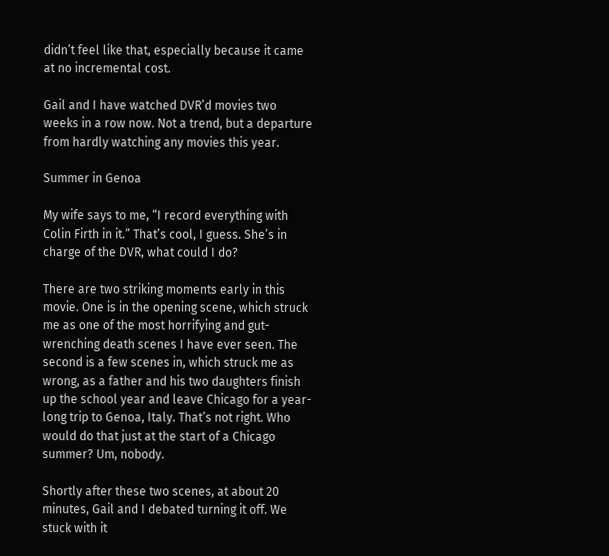didn’t feel like that, especially because it came at no incremental cost.

Gail and I have watched DVR’d movies two weeks in a row now. Not a trend, but a departure from hardly watching any movies this year.

Summer in Genoa

My wife says to me, “I record everything with Colin Firth in it.” That’s cool, I guess. She’s in charge of the DVR, what could I do?

There are two striking moments early in this movie. One is in the opening scene, which struck me as one of the most horrifying and gut-wrenching death scenes I have ever seen. The second is a few scenes in, which struck me as wrong, as a father and his two daughters finish up the school year and leave Chicago for a year-long trip to Genoa, Italy. That’s not right. Who would do that just at the start of a Chicago summer? Um, nobody.

Shortly after these two scenes, at about 20 minutes, Gail and I debated turning it off. We stuck with it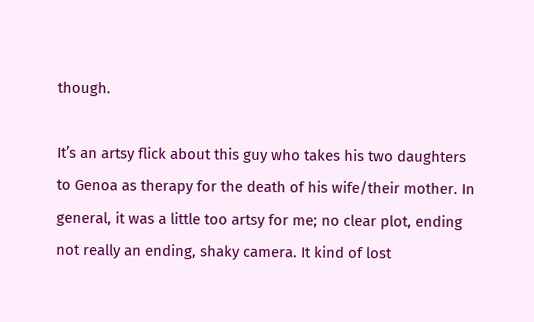though.

It’s an artsy flick about this guy who takes his two daughters to Genoa as therapy for the death of his wife/their mother. In general, it was a little too artsy for me; no clear plot, ending not really an ending, shaky camera. It kind of lost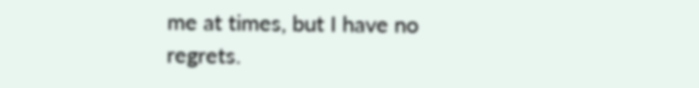me at times, but I have no regrets.